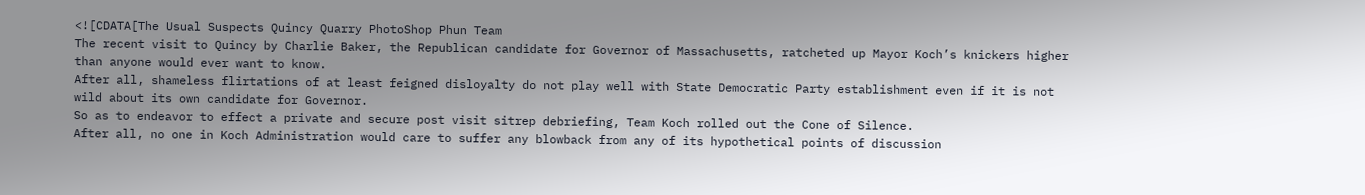<![CDATA[The Usual Suspects Quincy Quarry PhotoShop Phun Team
The recent visit to Quincy by Charlie Baker, the Republican candidate for Governor of Massachusetts, ratcheted up Mayor Koch’s knickers higher than anyone would ever want to know.
After all, shameless flirtations of at least feigned disloyalty do not play well with State Democratic Party establishment even if it is not wild about its own candidate for Governor.
So as to endeavor to effect a private and secure post visit sitrep debriefing, Team Koch rolled out the Cone of Silence.
After all, no one in Koch Administration would care to suffer any blowback from any of its hypothetical points of discussion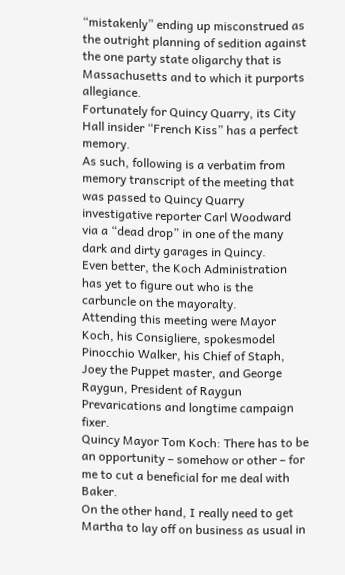“mistakenly” ending up misconstrued as the outright planning of sedition against the one party state oligarchy that is Massachusetts and to which it purports allegiance.
Fortunately for Quincy Quarry, its City Hall insider “French Kiss” has a perfect memory.
As such, following is a verbatim from memory transcript of the meeting that was passed to Quincy Quarry investigative reporter Carl Woodward via a “dead drop” in one of the many dark and dirty garages in Quincy.
Even better, the Koch Administration has yet to figure out who is the carbuncle on the mayoralty.
Attending this meeting were Mayor Koch, his Consigliere, spokesmodel Pinocchio Walker, his Chief of Staph, Joey the Puppet master, and George Raygun, President of Raygun Prevarications and longtime campaign fixer.
Quincy Mayor Tom Koch: There has to be an opportunity – somehow or other – for me to cut a beneficial for me deal with Baker.
On the other hand, I really need to get Martha to lay off on business as usual in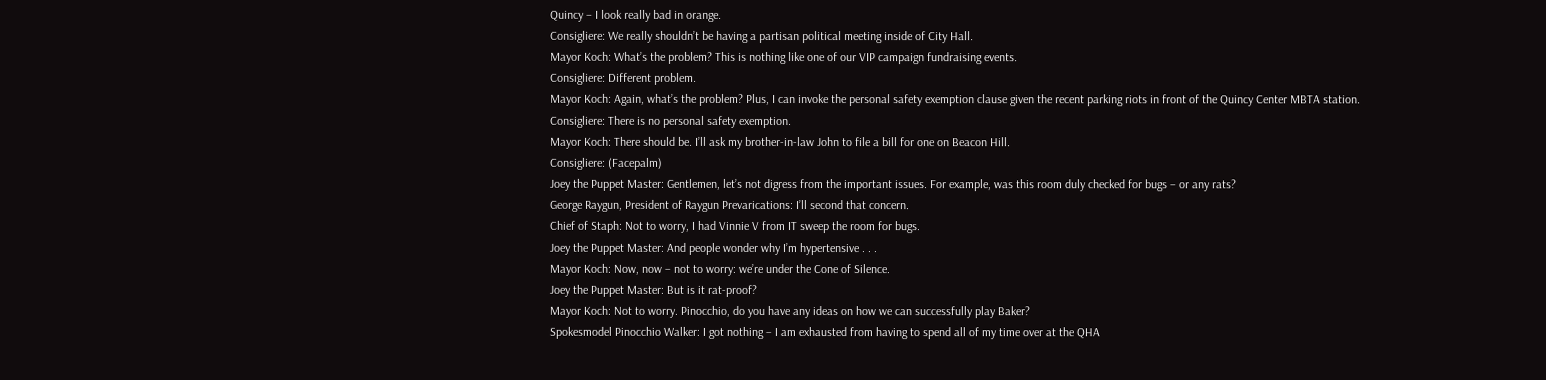Quincy – I look really bad in orange.
Consigliere: We really shouldn’t be having a partisan political meeting inside of City Hall.
Mayor Koch: What’s the problem? This is nothing like one of our VIP campaign fundraising events.
Consigliere: Different problem.
Mayor Koch: Again, what’s the problem? Plus, I can invoke the personal safety exemption clause given the recent parking riots in front of the Quincy Center MBTA station.
Consigliere: There is no personal safety exemption.
Mayor Koch: There should be. I’ll ask my brother-in-law John to file a bill for one on Beacon Hill.
Consigliere: (Facepalm)
Joey the Puppet Master: Gentlemen, let’s not digress from the important issues. For example, was this room duly checked for bugs – or any rats?
George Raygun, President of Raygun Prevarications: I’ll second that concern.
Chief of Staph: Not to worry, I had Vinnie V from IT sweep the room for bugs.
Joey the Puppet Master: And people wonder why I’m hypertensive . . .
Mayor Koch: Now, now – not to worry: we’re under the Cone of Silence.
Joey the Puppet Master: But is it rat-proof?
Mayor Koch: Not to worry. Pinocchio, do you have any ideas on how we can successfully play Baker?
Spokesmodel Pinocchio Walker: I got nothing – I am exhausted from having to spend all of my time over at the QHA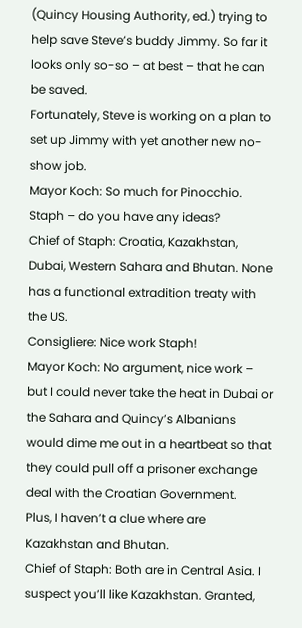(Quincy Housing Authority, ed.) trying to help save Steve’s buddy Jimmy. So far it looks only so-so – at best – that he can be saved.
Fortunately, Steve is working on a plan to set up Jimmy with yet another new no-show job.
Mayor Koch: So much for Pinocchio. Staph – do you have any ideas?
Chief of Staph: Croatia, Kazakhstan, Dubai, Western Sahara and Bhutan. None has a functional extradition treaty with the US.
Consigliere: Nice work Staph!
Mayor Koch: No argument, nice work – but I could never take the heat in Dubai or the Sahara and Quincy’s Albanians would dime me out in a heartbeat so that they could pull off a prisoner exchange deal with the Croatian Government.
Plus, I haven’t a clue where are Kazakhstan and Bhutan.
Chief of Staph: Both are in Central Asia. I suspect you’ll like Kazakhstan. Granted,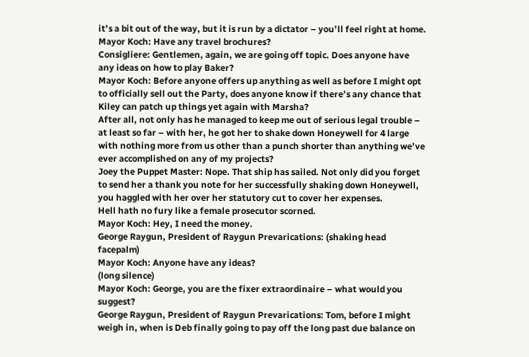it’s a bit out of the way, but it is run by a dictator – you’ll feel right at home.
Mayor Koch: Have any travel brochures?
Consigliere: Gentlemen, again, we are going off topic. Does anyone have any ideas on how to play Baker?
Mayor Koch: Before anyone offers up anything as well as before I might opt to officially sell out the Party, does anyone know if there’s any chance that Kiley can patch up things yet again with Marsha?
After all, not only has he managed to keep me out of serious legal trouble – at least so far – with her, he got her to shake down Honeywell for 4 large with nothing more from us other than a punch shorter than anything we’ve ever accomplished on any of my projects?
Joey the Puppet Master: Nope. That ship has sailed. Not only did you forget to send her a thank you note for her successfully shaking down Honeywell, you haggled with her over her statutory cut to cover her expenses.
Hell hath no fury like a female prosecutor scorned.
Mayor Koch: Hey, I need the money.
George Raygun, President of Raygun Prevarications: (shaking head facepalm)
Mayor Koch: Anyone have any ideas?
(long silence)
Mayor Koch: George, you are the fixer extraordinaire – what would you suggest?
George Raygun, President of Raygun Prevarications: Tom, before I might weigh in, when is Deb finally going to pay off the long past due balance on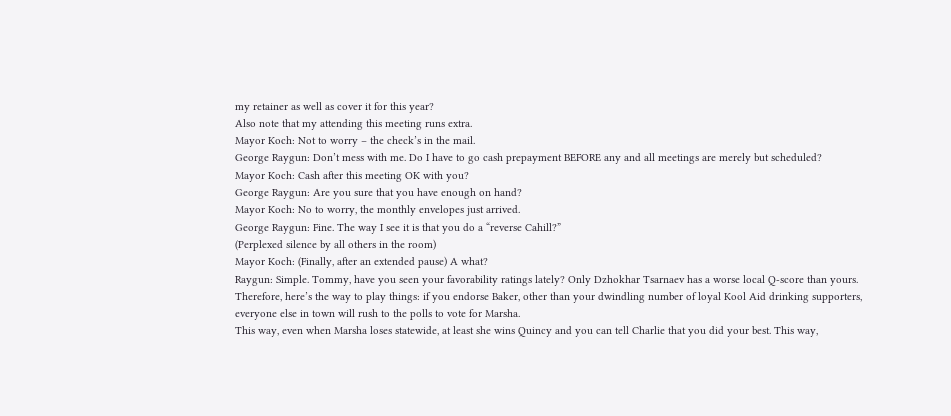my retainer as well as cover it for this year?
Also note that my attending this meeting runs extra.
Mayor Koch: Not to worry – the check’s in the mail.
George Raygun: Don’t mess with me. Do I have to go cash prepayment BEFORE any and all meetings are merely but scheduled?
Mayor Koch: Cash after this meeting OK with you?
George Raygun: Are you sure that you have enough on hand?
Mayor Koch: No to worry, the monthly envelopes just arrived.
George Raygun: Fine. The way I see it is that you do a “reverse Cahill?”
(Perplexed silence by all others in the room)
Mayor Koch: (Finally, after an extended pause) A what?
Raygun: Simple. Tommy, have you seen your favorability ratings lately? Only Dzhokhar Tsarnaev has a worse local Q-score than yours.
Therefore, here’s the way to play things: if you endorse Baker, other than your dwindling number of loyal Kool Aid drinking supporters, everyone else in town will rush to the polls to vote for Marsha.
This way, even when Marsha loses statewide, at least she wins Quincy and you can tell Charlie that you did your best. This way,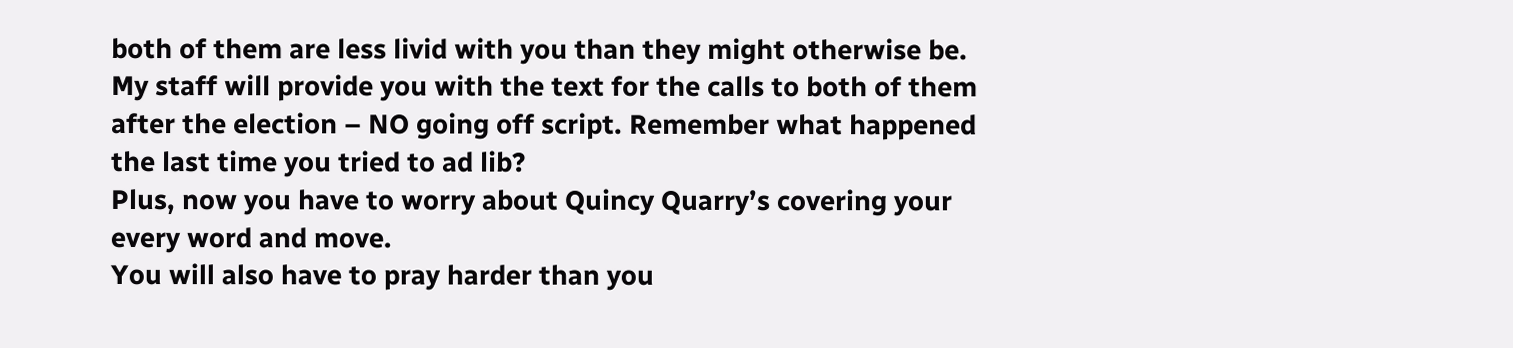both of them are less livid with you than they might otherwise be.
My staff will provide you with the text for the calls to both of them after the election – NO going off script. Remember what happened the last time you tried to ad lib?
Plus, now you have to worry about Quincy Quarry’s covering your every word and move.
You will also have to pray harder than you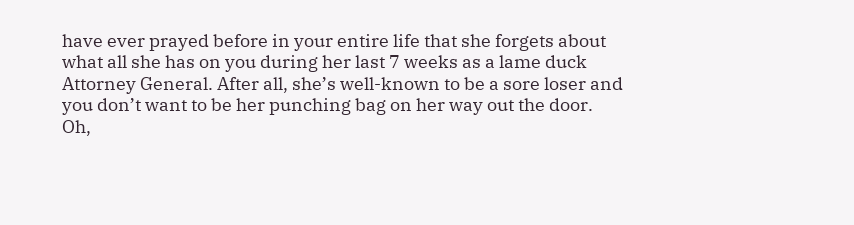have ever prayed before in your entire life that she forgets about what all she has on you during her last 7 weeks as a lame duck Attorney General. After all, she’s well-known to be a sore loser and you don’t want to be her punching bag on her way out the door.
Oh,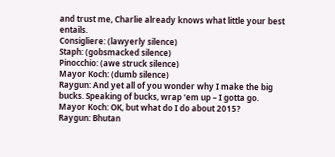and trust me, Charlie already knows what little your best entails.
Consigliere: (lawyerly silence)
Staph: (gobsmacked silence)
Pinocchio: (awe struck silence)
Mayor Koch: (dumb silence)
Raygun: And yet all of you wonder why I make the big bucks. Speaking of bucks, wrap ‘em up – I gotta go.
Mayor Koch: OK, but what do I do about 2015?
Raygun: Bhutan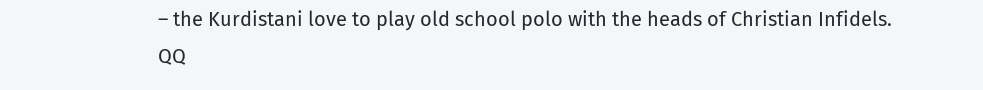– the Kurdistani love to play old school polo with the heads of Christian Infidels.
QQ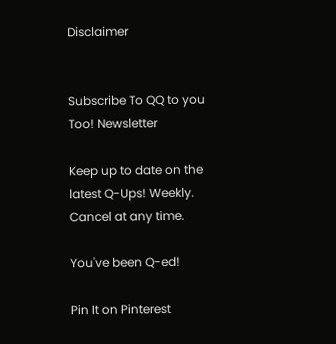Disclaimer


Subscribe To QQ to you Too! Newsletter

Keep up to date on the latest Q-Ups! Weekly. Cancel at any time.

You've been Q-ed!

Pin It on Pinterest